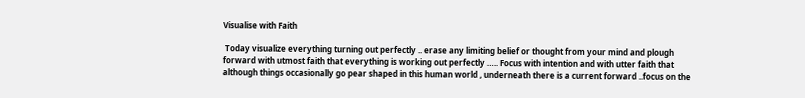Visualise with Faith

 Today visualize everything turning out perfectly .. erase any limiting belief or thought from your mind and plough forward with utmost faith that everything is working out perfectly ….. Focus with intention and with utter faith that although things occasionally go pear shaped in this human world , underneath there is a current forward ..focus on the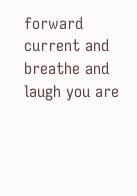forward current and breathe and laugh you are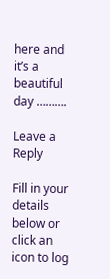here and it’s a beautiful day ……….

Leave a Reply

Fill in your details below or click an icon to log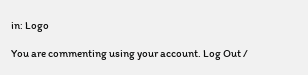in: Logo

You are commenting using your account. Log Out /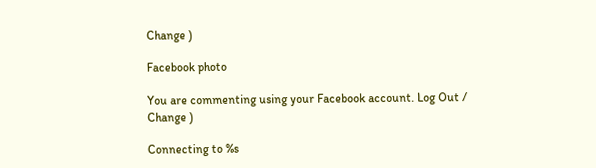Change )

Facebook photo

You are commenting using your Facebook account. Log Out /  Change )

Connecting to %s